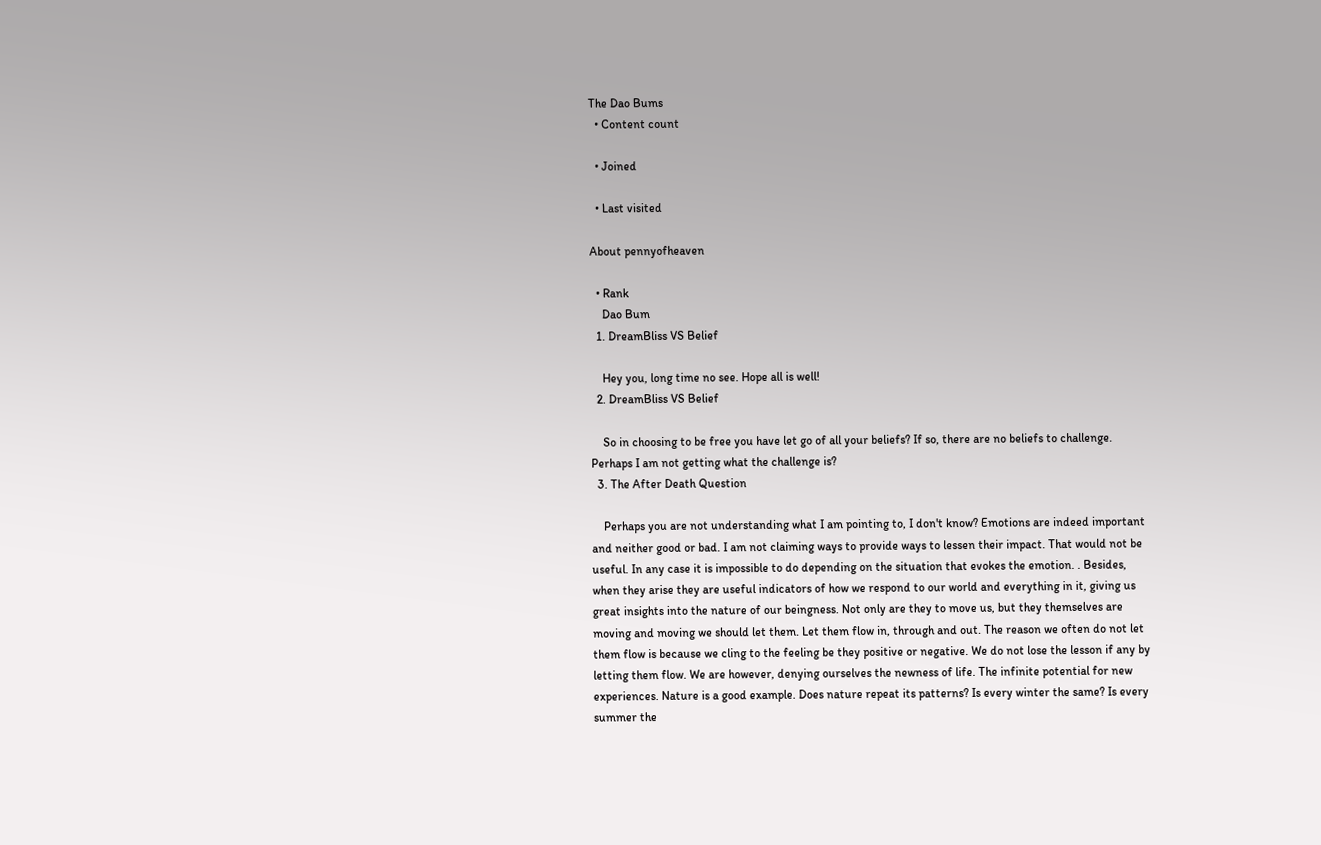The Dao Bums
  • Content count

  • Joined

  • Last visited

About pennyofheaven

  • Rank
    Dao Bum
  1. DreamBliss VS Belief

    Hey you, long time no see. Hope all is well!
  2. DreamBliss VS Belief

    So in choosing to be free you have let go of all your beliefs? If so, there are no beliefs to challenge. Perhaps I am not getting what the challenge is?
  3. The After Death Question

    Perhaps you are not understanding what I am pointing to, I don't know? Emotions are indeed important and neither good or bad. I am not claiming ways to provide ways to lessen their impact. That would not be useful. In any case it is impossible to do depending on the situation that evokes the emotion. . Besides, when they arise they are useful indicators of how we respond to our world and everything in it, giving us great insights into the nature of our beingness. Not only are they to move us, but they themselves are moving and moving we should let them. Let them flow in, through and out. The reason we often do not let them flow is because we cling to the feeling be they positive or negative. We do not lose the lesson if any by letting them flow. We are however, denying ourselves the newness of life. The infinite potential for new experiences. Nature is a good example. Does nature repeat its patterns? Is every winter the same? Is every summer the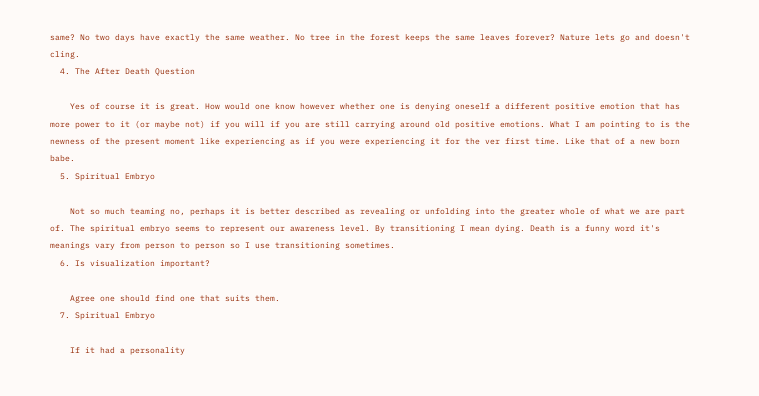same? No two days have exactly the same weather. No tree in the forest keeps the same leaves forever? Nature lets go and doesn't cling.
  4. The After Death Question

    Yes of course it is great. How would one know however whether one is denying oneself a different positive emotion that has more power to it (or maybe not) if you will if you are still carrying around old positive emotions. What I am pointing to is the newness of the present moment like experiencing as if you were experiencing it for the ver first time. Like that of a new born babe.
  5. Spiritual Embryo

    Not so much teaming no, perhaps it is better described as revealing or unfolding into the greater whole of what we are part of. The spiritual embryo seems to represent our awareness level. By transitioning I mean dying. Death is a funny word it's meanings vary from person to person so I use transitioning sometimes.
  6. Is visualization important?

    Agree one should find one that suits them.
  7. Spiritual Embryo

    If it had a personality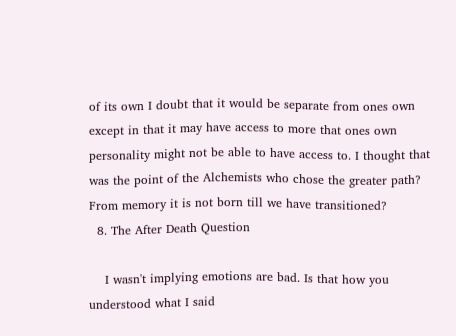of its own I doubt that it would be separate from ones own except in that it may have access to more that ones own personality might not be able to have access to. I thought that was the point of the Alchemists who chose the greater path? From memory it is not born till we have transitioned?
  8. The After Death Question

    I wasn't implying emotions are bad. Is that how you understood what I said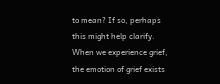to mean? If so, perhaps this might help clarify. When we experience grief, the emotion of grief exists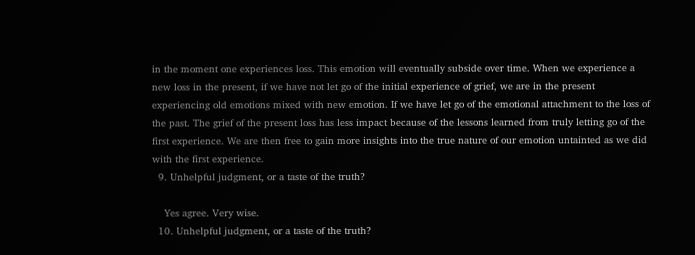in the moment one experiences loss. This emotion will eventually subside over time. When we experience a new loss in the present, if we have not let go of the initial experience of grief, we are in the present experiencing old emotions mixed with new emotion. If we have let go of the emotional attachment to the loss of the past. The grief of the present loss has less impact because of the lessons learned from truly letting go of the first experience. We are then free to gain more insights into the true nature of our emotion untainted as we did with the first experience.
  9. Unhelpful judgment, or a taste of the truth?

    Yes agree. Very wise.
  10. Unhelpful judgment, or a taste of the truth?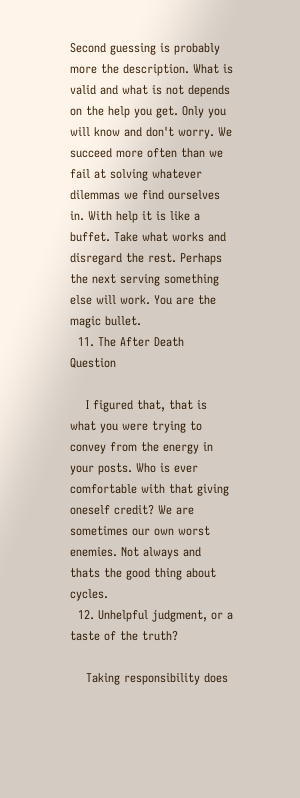Second guessing is probably more the description. What is valid and what is not depends on the help you get. Only you will know and don't worry. We succeed more often than we fail at solving whatever dilemmas we find ourselves in. With help it is like a buffet. Take what works and disregard the rest. Perhaps the next serving something else will work. You are the magic bullet.
  11. The After Death Question

    I figured that, that is what you were trying to convey from the energy in your posts. Who is ever comfortable with that giving oneself credit? We are sometimes our own worst enemies. Not always and thats the good thing about cycles.
  12. Unhelpful judgment, or a taste of the truth?

    Taking responsibility does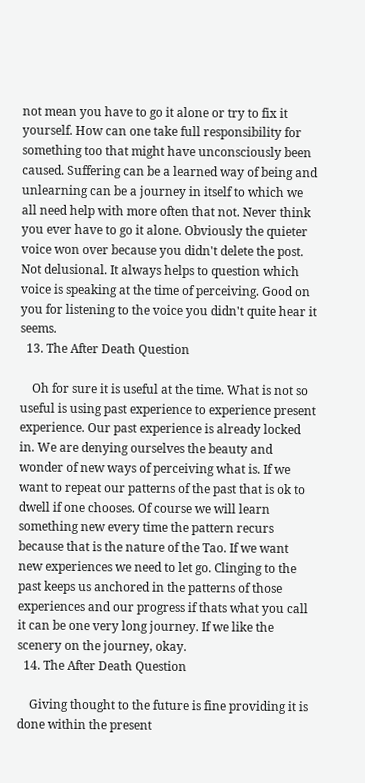not mean you have to go it alone or try to fix it yourself. How can one take full responsibility for something too that might have unconsciously been caused. Suffering can be a learned way of being and unlearning can be a journey in itself to which we all need help with more often that not. Never think you ever have to go it alone. Obviously the quieter voice won over because you didn't delete the post. Not delusional. It always helps to question which voice is speaking at the time of perceiving. Good on you for listening to the voice you didn't quite hear it seems.
  13. The After Death Question

    Oh for sure it is useful at the time. What is not so useful is using past experience to experience present experience. Our past experience is already locked in. We are denying ourselves the beauty and wonder of new ways of perceiving what is. If we want to repeat our patterns of the past that is ok to dwell if one chooses. Of course we will learn something new every time the pattern recurs because that is the nature of the Tao. If we want new experiences we need to let go. Clinging to the past keeps us anchored in the patterns of those experiences and our progress if thats what you call it can be one very long journey. If we like the scenery on the journey, okay.
  14. The After Death Question

    Giving thought to the future is fine providing it is done within the present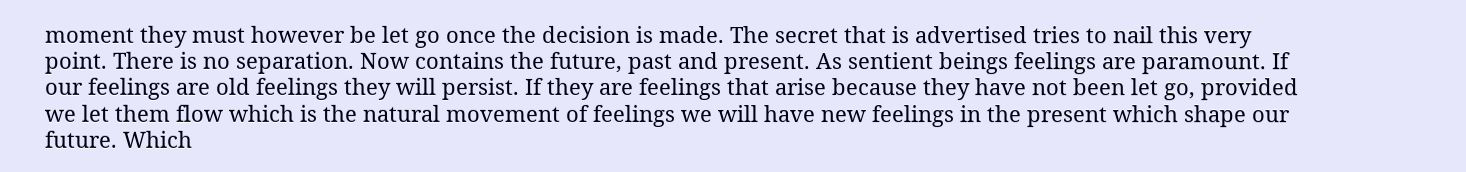moment they must however be let go once the decision is made. The secret that is advertised tries to nail this very point. There is no separation. Now contains the future, past and present. As sentient beings feelings are paramount. If our feelings are old feelings they will persist. If they are feelings that arise because they have not been let go, provided we let them flow which is the natural movement of feelings we will have new feelings in the present which shape our future. Which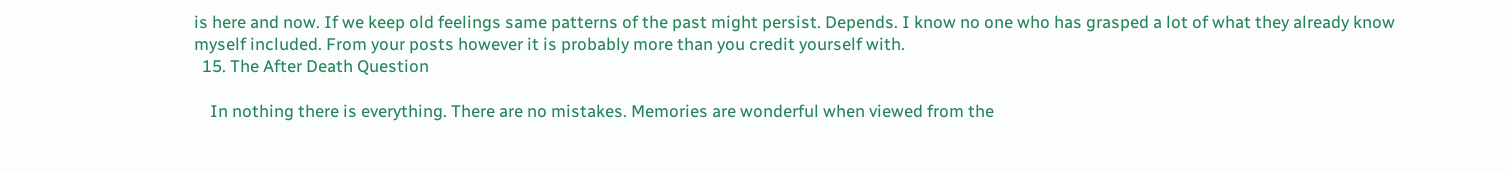is here and now. If we keep old feelings same patterns of the past might persist. Depends. I know no one who has grasped a lot of what they already know myself included. From your posts however it is probably more than you credit yourself with.
  15. The After Death Question

    In nothing there is everything. There are no mistakes. Memories are wonderful when viewed from the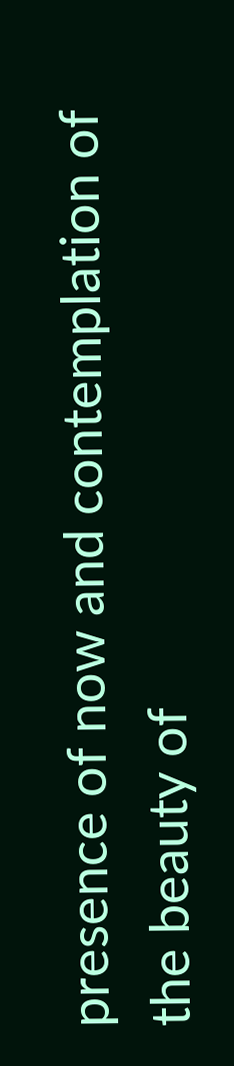presence of now and contemplation of the beauty of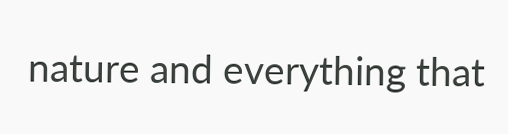nature and everything that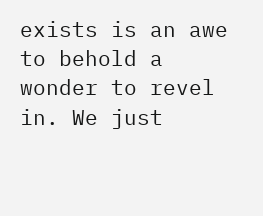exists is an awe to behold a wonder to revel in. We just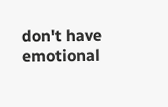don't have emotional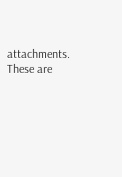attachments. These are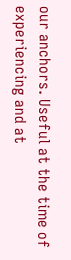our anchors. Useful at the time of experiencing and at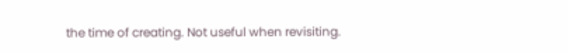the time of creating. Not useful when revisiting.